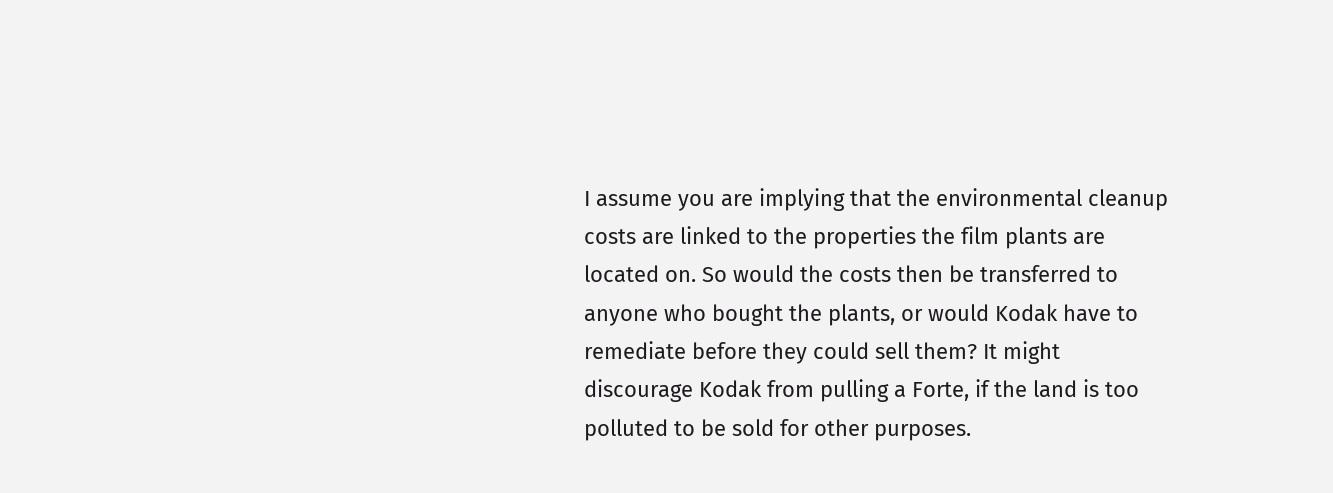I assume you are implying that the environmental cleanup costs are linked to the properties the film plants are located on. So would the costs then be transferred to anyone who bought the plants, or would Kodak have to remediate before they could sell them? It might discourage Kodak from pulling a Forte, if the land is too polluted to be sold for other purposes.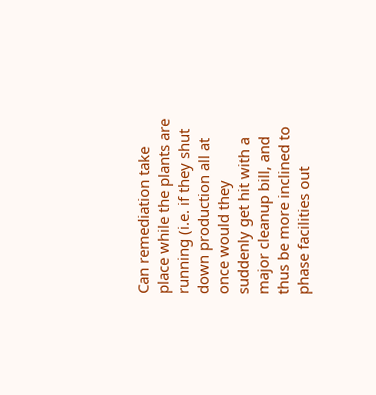Can remediation take place while the plants are running (i.e. if they shut down production all at once would they suddenly get hit with a major cleanup bill, and thus be more inclined to phase facilities out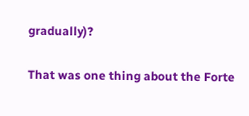gradually)?

That was one thing about the Forte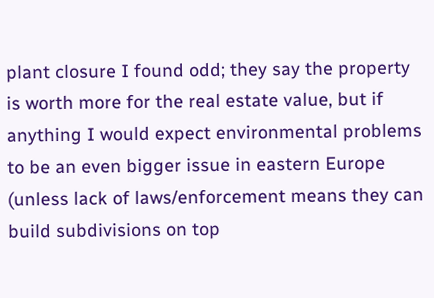plant closure I found odd; they say the property is worth more for the real estate value, but if anything I would expect environmental problems to be an even bigger issue in eastern Europe (unless lack of laws/enforcement means they can build subdivisions on top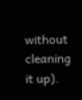without cleaning it up).